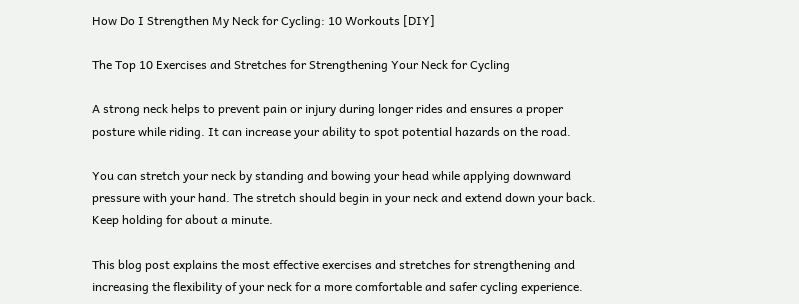How Do I Strengthen My Neck for Cycling: 10 Workouts [DIY]

The Top 10 Exercises and Stretches for Strengthening Your Neck for Cycling

A strong neck helps to prevent pain or injury during longer rides and ensures a proper posture while riding. It can increase your ability to spot potential hazards on the road.

You can stretch your neck by standing and bowing your head while applying downward pressure with your hand. The stretch should begin in your neck and extend down your back. Keep holding for about a minute.

This blog post explains the most effective exercises and stretches for strengthening and increasing the flexibility of your neck for a more comfortable and safer cycling experience.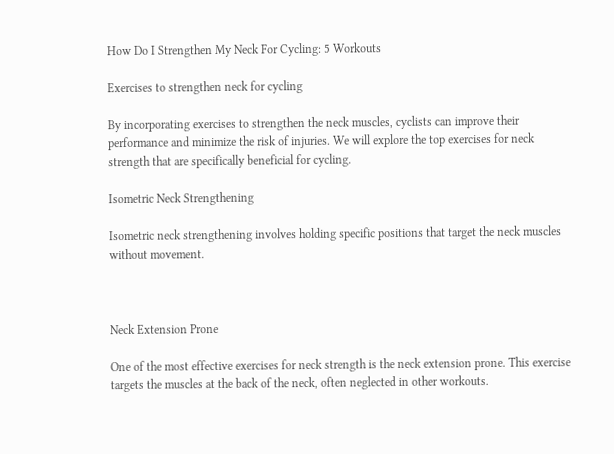How Do I Strengthen My Neck For Cycling: 5 Workouts

Exercises to strengthen neck for cycling

By incorporating exercises to strengthen the neck muscles, cyclists can improve their performance and minimize the risk of injuries. We will explore the top exercises for neck strength that are specifically beneficial for cycling.

Isometric Neck Strengthening

Isometric neck strengthening involves holding specific positions that target the neck muscles without movement.



Neck Extension Prone

One of the most effective exercises for neck strength is the neck extension prone. This exercise targets the muscles at the back of the neck, often neglected in other workouts.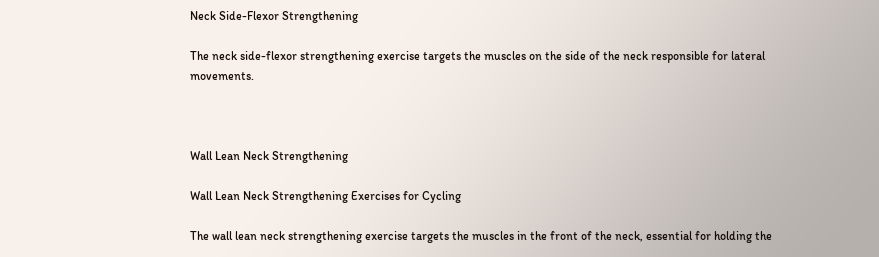Neck Side-Flexor Strengthening

The neck side-flexor strengthening exercise targets the muscles on the side of the neck responsible for lateral movements.



Wall Lean Neck Strengthening

Wall Lean Neck Strengthening Exercises for Cycling

The wall lean neck strengthening exercise targets the muscles in the front of the neck, essential for holding the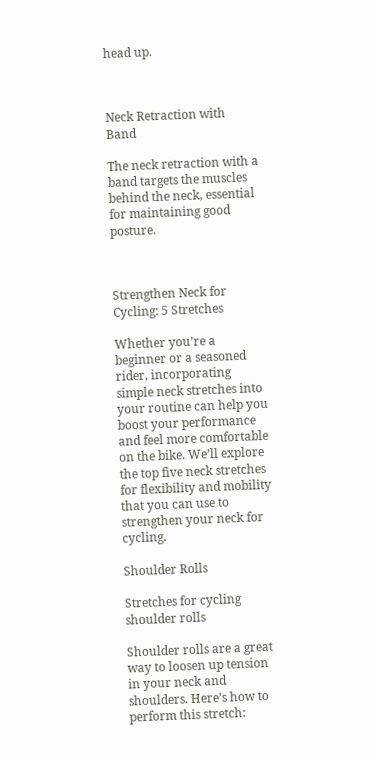head up.



Neck Retraction with Band

The neck retraction with a band targets the muscles behind the neck, essential for maintaining good posture.



Strengthen Neck for Cycling: 5 Stretches

Whether you’re a beginner or a seasoned rider, incorporating simple neck stretches into your routine can help you boost your performance and feel more comfortable on the bike. We’ll explore the top five neck stretches for flexibility and mobility that you can use to strengthen your neck for cycling.

Shoulder Rolls

Stretches for cycling shoulder rolls

Shoulder rolls are a great way to loosen up tension in your neck and shoulders. Here’s how to perform this stretch: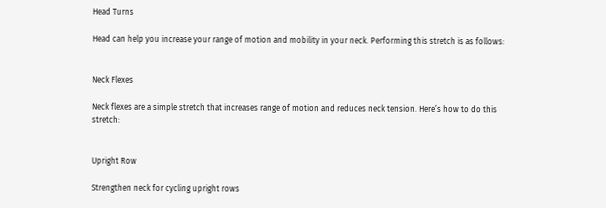Head Turns

Head can help you increase your range of motion and mobility in your neck. Performing this stretch is as follows:


Neck Flexes

Neck flexes are a simple stretch that increases range of motion and reduces neck tension. Here’s how to do this stretch:


Upright Row

Strengthen neck for cycling upright rows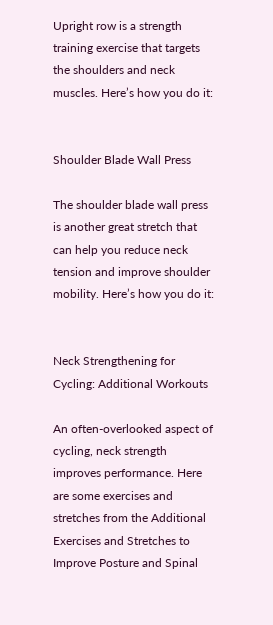Upright row is a strength training exercise that targets the shoulders and neck muscles. Here’s how you do it:


Shoulder Blade Wall Press

The shoulder blade wall press is another great stretch that can help you reduce neck tension and improve shoulder mobility. Here’s how you do it:


Neck Strengthening for Cycling: Additional Workouts

An often-overlooked aspect of cycling, neck strength improves performance. Here are some exercises and stretches from the Additional Exercises and Stretches to Improve Posture and Spinal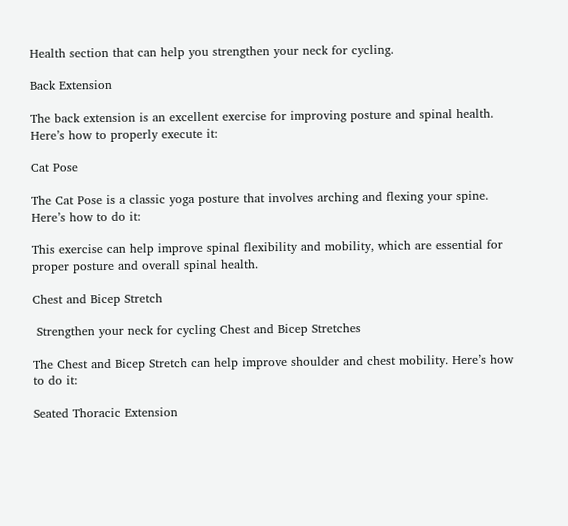Health section that can help you strengthen your neck for cycling.

Back Extension

The back extension is an excellent exercise for improving posture and spinal health. Here’s how to properly execute it:

Cat Pose

The Cat Pose is a classic yoga posture that involves arching and flexing your spine. Here’s how to do it:

This exercise can help improve spinal flexibility and mobility, which are essential for proper posture and overall spinal health.

Chest and Bicep Stretch

 Strengthen your neck for cycling Chest and Bicep Stretches

The Chest and Bicep Stretch can help improve shoulder and chest mobility. Here’s how to do it:

Seated Thoracic Extension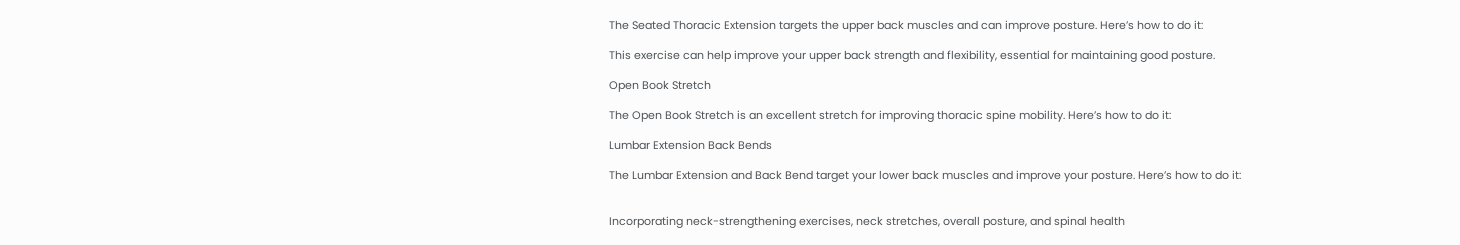The Seated Thoracic Extension targets the upper back muscles and can improve posture. Here’s how to do it:

This exercise can help improve your upper back strength and flexibility, essential for maintaining good posture.

Open Book Stretch

The Open Book Stretch is an excellent stretch for improving thoracic spine mobility. Here’s how to do it:

Lumbar Extension Back Bends

The Lumbar Extension and Back Bend target your lower back muscles and improve your posture. Here’s how to do it:


Incorporating neck-strengthening exercises, neck stretches, overall posture, and spinal health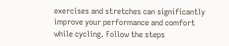exercises and stretches can significantly improve your performance and comfort while cycling. Follow the steps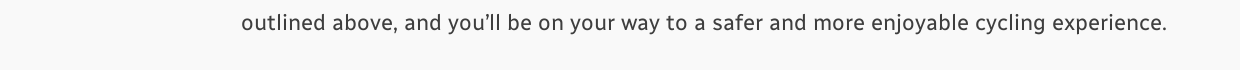outlined above, and you’ll be on your way to a safer and more enjoyable cycling experience.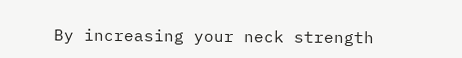By increasing your neck strength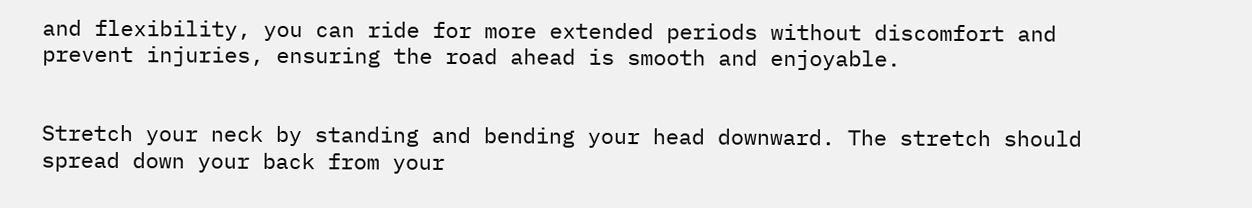and flexibility, you can ride for more extended periods without discomfort and prevent injuries, ensuring the road ahead is smooth and enjoyable.


Stretch your neck by standing and bending your head downward. The stretch should spread down your back from your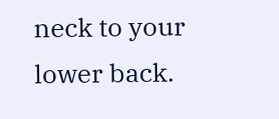neck to your lower back.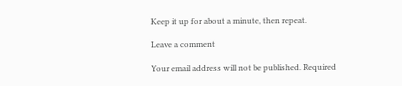Keep it up for about a minute, then repeat.

Leave a comment

Your email address will not be published. Required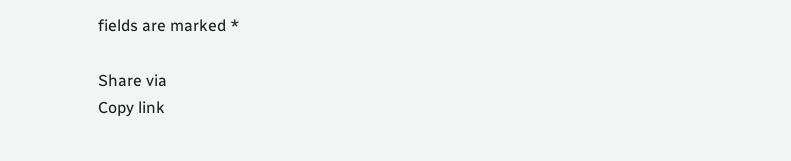fields are marked *

Share via
Copy link